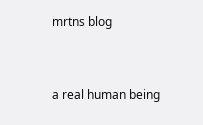mrtns blog


a real human being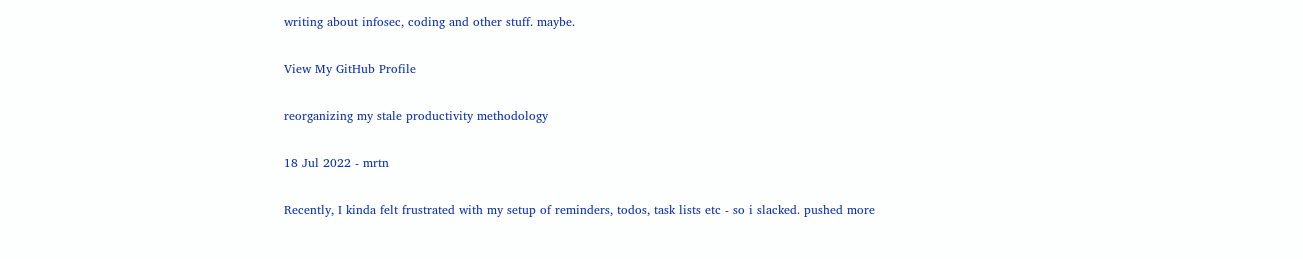writing about infosec, coding and other stuff. maybe.

View My GitHub Profile

reorganizing my stale productivity methodology

18 Jul 2022 - mrtn

Recently, I kinda felt frustrated with my setup of reminders, todos, task lists etc - so i slacked. pushed more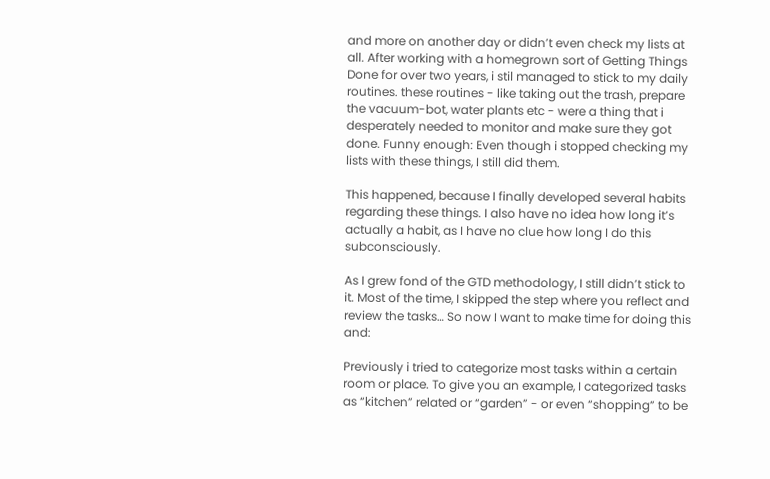and more on another day or didn’t even check my lists at all. After working with a homegrown sort of Getting Things Done for over two years, i stil managed to stick to my daily routines. these routines - like taking out the trash, prepare the vacuum-bot, water plants etc - were a thing that i desperately needed to monitor and make sure they got done. Funny enough: Even though i stopped checking my lists with these things, I still did them.

This happened, because I finally developed several habits regarding these things. I also have no idea how long it’s actually a habit, as I have no clue how long I do this subconsciously.

As I grew fond of the GTD methodology, I still didn’t stick to it. Most of the time, I skipped the step where you reflect and review the tasks… So now I want to make time for doing this and:

Previously i tried to categorize most tasks within a certain room or place. To give you an example, I categorized tasks as “kitchen” related or “garden” - or even “shopping” to be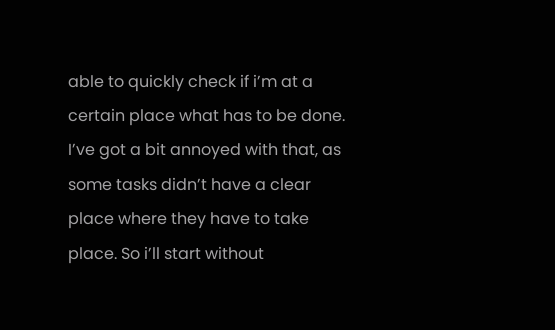able to quickly check if i’m at a certain place what has to be done. I’ve got a bit annoyed with that, as some tasks didn’t have a clear place where they have to take place. So i’ll start without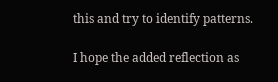this and try to identify patterns.

I hope the added reflection as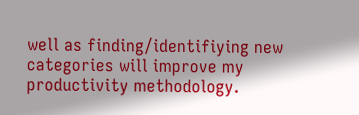well as finding/identifiying new categories will improve my productivity methodology.